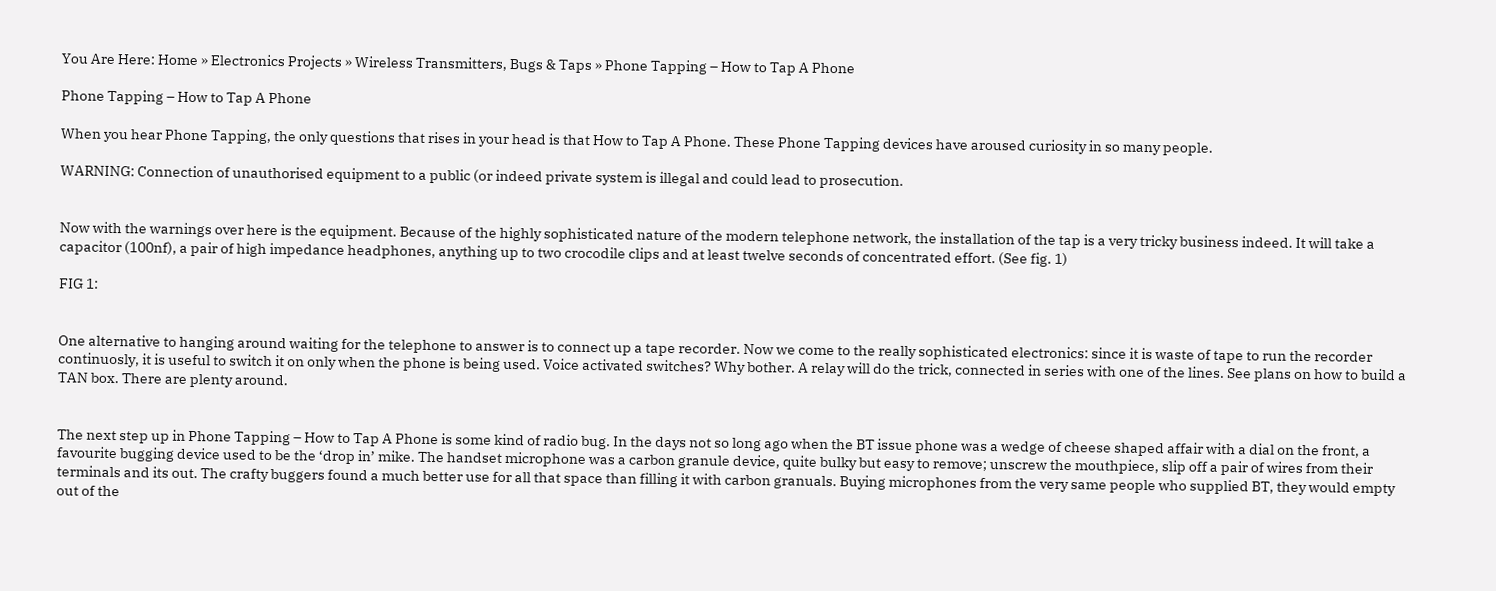You Are Here: Home » Electronics Projects » Wireless Transmitters, Bugs & Taps » Phone Tapping – How to Tap A Phone

Phone Tapping – How to Tap A Phone

When you hear Phone Tapping, the only questions that rises in your head is that How to Tap A Phone. These Phone Tapping devices have aroused curiosity in so many people.

WARNING: Connection of unauthorised equipment to a public (or indeed private system is illegal and could lead to prosecution.


Now with the warnings over here is the equipment. Because of the highly sophisticated nature of the modern telephone network, the installation of the tap is a very tricky business indeed. It will take a capacitor (100nf), a pair of high impedance headphones, anything up to two crocodile clips and at least twelve seconds of concentrated effort. (See fig. 1)

FIG 1:


One alternative to hanging around waiting for the telephone to answer is to connect up a tape recorder. Now we come to the really sophisticated electronics: since it is waste of tape to run the recorder continuosly, it is useful to switch it on only when the phone is being used. Voice activated switches? Why bother. A relay will do the trick, connected in series with one of the lines. See plans on how to build a TAN box. There are plenty around.


The next step up in Phone Tapping – How to Tap A Phone is some kind of radio bug. In the days not so long ago when the BT issue phone was a wedge of cheese shaped affair with a dial on the front, a favourite bugging device used to be the ‘drop in’ mike. The handset microphone was a carbon granule device, quite bulky but easy to remove; unscrew the mouthpiece, slip off a pair of wires from their terminals and its out. The crafty buggers found a much better use for all that space than filling it with carbon granuals. Buying microphones from the very same people who supplied BT, they would empty out of the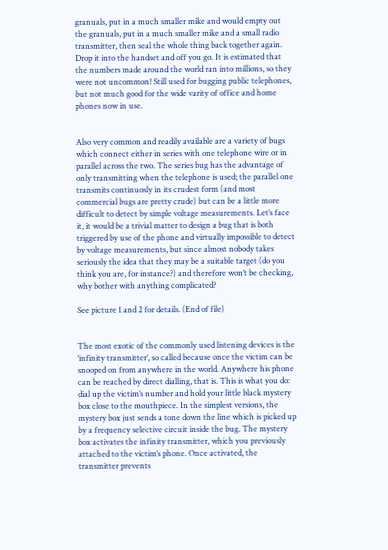granuals, put in a much smaller mike and would empty out the granuals, put in a much smaller mike and a small radio transmitter, then seal the whole thing back together again. Drop it into the handset and off you go. It is estimated that the numbers made around the world ran into millions, so they were not uncommon! Still used for bugging public telephones, but not much good for the wide varity of office and home phones now in use.


Also very common and readily available are a variety of bugs which connect either in series with one telephone wire or in parallel across the two. The series bug has the advantage of only transmitting when the telephone is used; the parallel one transmits continuosly in its crudest form (and most commercial bugs are pretty crude) but can be a little more difficult to detect by simple voltage measurements. Let’s face it, it would be a trivial matter to design a bug that is both triggered by use of the phone and virtually impossible to detect by voltage measurements, but since almost nobody takes seriously the idea that they may be a suitable target (do you think you are, for instance?) and therefore won’t be checking, why bother with anything complicated?

See picture 1 and 2 for details. (End of file)


The most exotic of the commonly used listening devices is the ‘infinity transmitter’, so called because once the victim can be snooped on from anywhere in the world. Anywhere his phone can be reached by direct dialling, that is. This is what you do: dial up the victim’s number and hold your little black mystery box close to the mouthpiece. In the simplest versions, the mystery box just sends a tone down the line which is picked up by a frequency selective circuit inside the bug. The mystery box activates the infinity transmitter, which you previously attached to the victim’s phone. Once activated, the transmitter prevents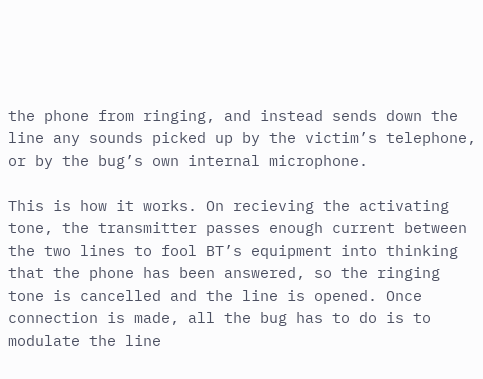the phone from ringing, and instead sends down the line any sounds picked up by the victim’s telephone, or by the bug’s own internal microphone.

This is how it works. On recieving the activating tone, the transmitter passes enough current between the two lines to fool BT’s equipment into thinking that the phone has been answered, so the ringing tone is cancelled and the line is opened. Once connection is made, all the bug has to do is to modulate the line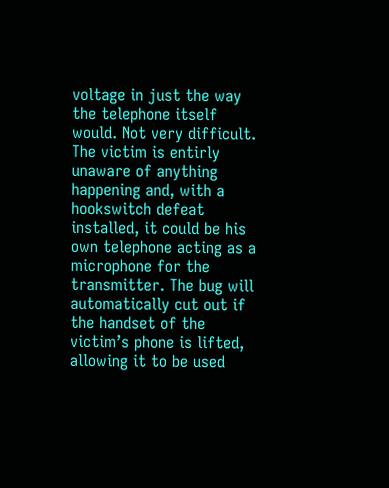voltage in just the way the telephone itself would. Not very difficult. The victim is entirly unaware of anything happening and, with a hookswitch defeat installed, it could be his own telephone acting as a microphone for the transmitter. The bug will automatically cut out if the handset of the victim’s phone is lifted, allowing it to be used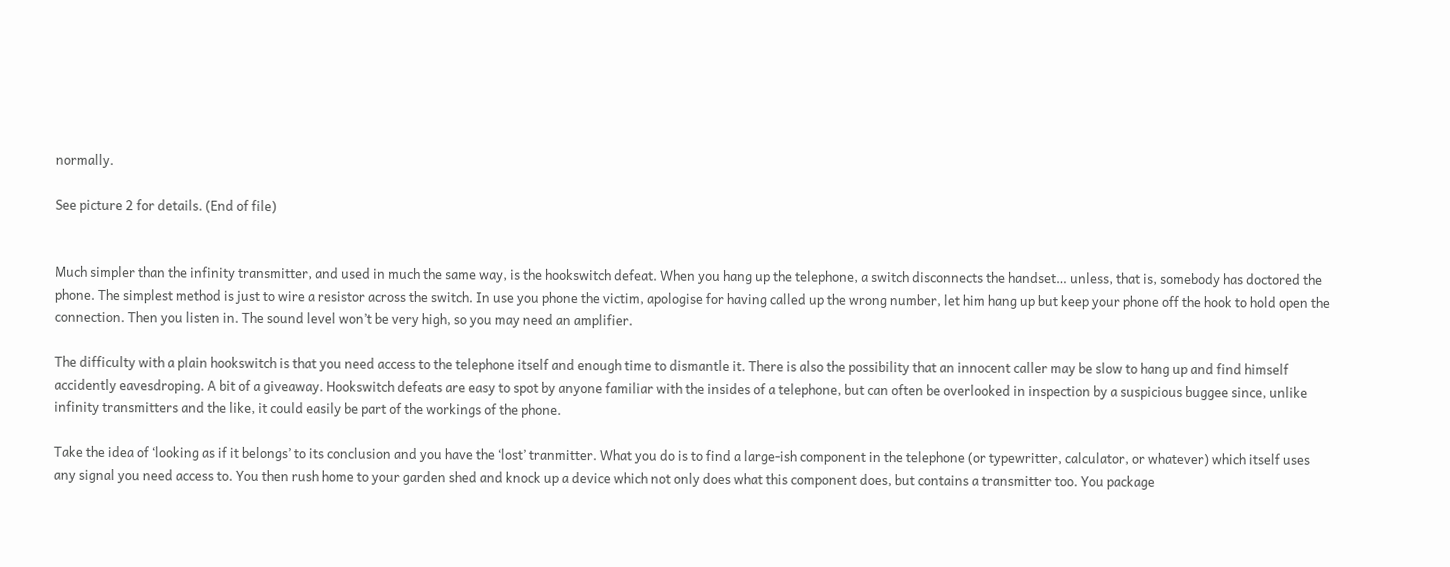normally.

See picture 2 for details. (End of file)


Much simpler than the infinity transmitter, and used in much the same way, is the hookswitch defeat. When you hang up the telephone, a switch disconnects the handset… unless, that is, somebody has doctored the phone. The simplest method is just to wire a resistor across the switch. In use you phone the victim, apologise for having called up the wrong number, let him hang up but keep your phone off the hook to hold open the connection. Then you listen in. The sound level won’t be very high, so you may need an amplifier.

The difficulty with a plain hookswitch is that you need access to the telephone itself and enough time to dismantle it. There is also the possibility that an innocent caller may be slow to hang up and find himself accidently eavesdroping. A bit of a giveaway. Hookswitch defeats are easy to spot by anyone familiar with the insides of a telephone, but can often be overlooked in inspection by a suspicious buggee since, unlike infinity transmitters and the like, it could easily be part of the workings of the phone.

Take the idea of ‘looking as if it belongs’ to its conclusion and you have the ‘lost’ tranmitter. What you do is to find a large-ish component in the telephone (or typewritter, calculator, or whatever) which itself uses any signal you need access to. You then rush home to your garden shed and knock up a device which not only does what this component does, but contains a transmitter too. You package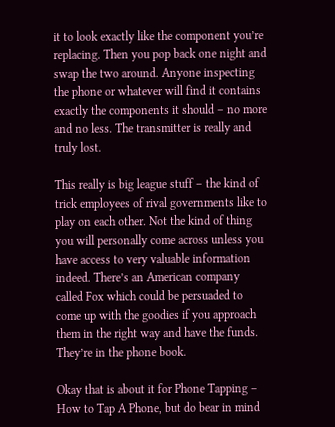it to look exactly like the component you’re replacing. Then you pop back one night and swap the two around. Anyone inspecting the phone or whatever will find it contains exactly the components it should – no more and no less. The transmitter is really and truly lost.

This really is big league stuff – the kind of trick employees of rival governments like to play on each other. Not the kind of thing you will personally come across unless you have access to very valuable information indeed. There’s an American company called Fox which could be persuaded to come up with the goodies if you approach them in the right way and have the funds. They’re in the phone book.

Okay that is about it for Phone Tapping – How to Tap A Phone, but do bear in mind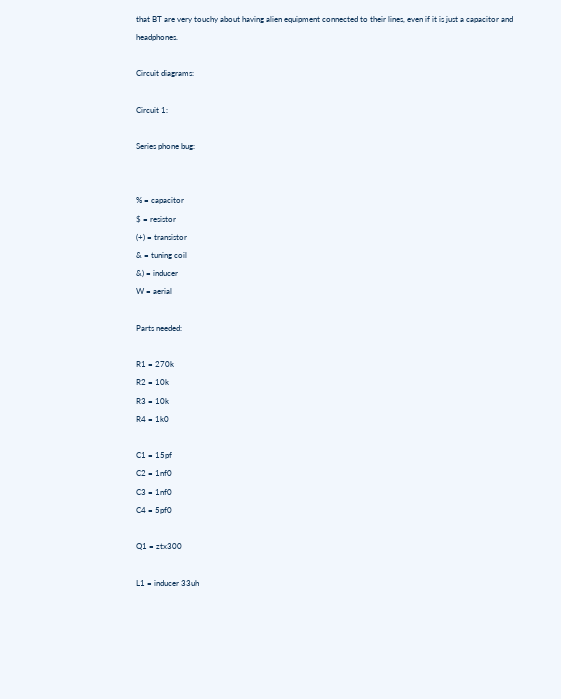that BT are very touchy about having alien equipment connected to their lines, even if it is just a capacitor and headphones.

Circuit diagrams:

Circuit 1:

Series phone bug:


% = capacitor
$ = resistor
(+) = transistor
& = tuning coil
&) = inducer
W = aerial

Parts needed:

R1 = 270k
R2 = 10k
R3 = 10k
R4 = 1k0

C1 = 15pf
C2 = 1nf0
C3 = 1nf0
C4 = 5pf0

Q1 = ztx300

L1 = inducer 33uh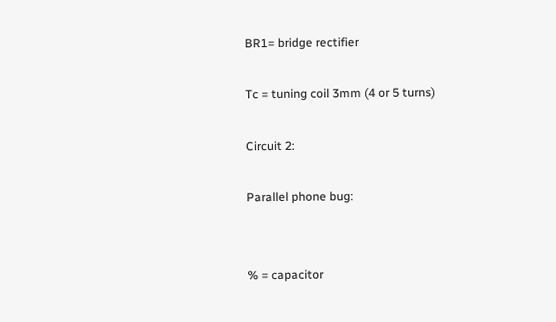BR1= bridge rectifier

Tc = tuning coil 3mm (4 or 5 turns)

Circuit 2:

Parallel phone bug:


% = capacitor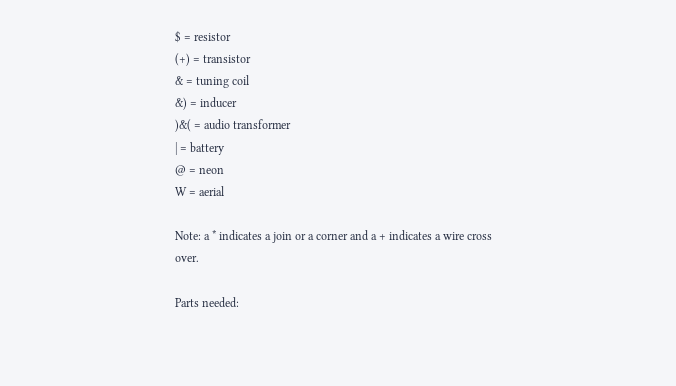$ = resistor
(+) = transistor
& = tuning coil
&) = inducer
)&( = audio transformer
| = battery
@ = neon
W = aerial

Note: a * indicates a join or a corner and a + indicates a wire cross over.

Parts needed: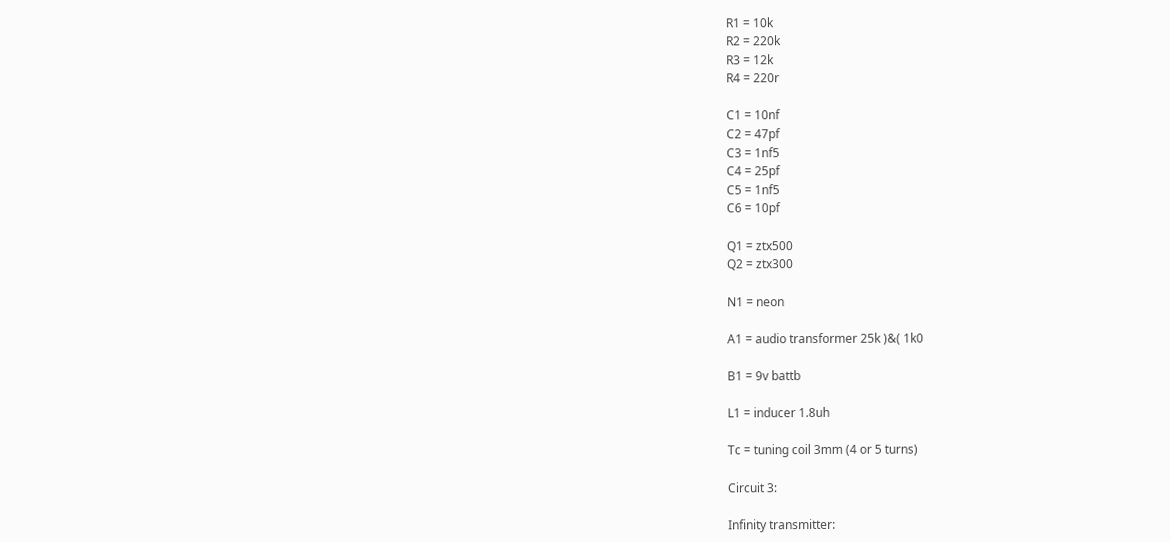R1 = 10k
R2 = 220k
R3 = 12k
R4 = 220r

C1 = 10nf
C2 = 47pf
C3 = 1nf5
C4 = 25pf
C5 = 1nf5
C6 = 10pf

Q1 = ztx500
Q2 = ztx300

N1 = neon

A1 = audio transformer 25k )&( 1k0

B1 = 9v battb

L1 = inducer 1.8uh

Tc = tuning coil 3mm (4 or 5 turns)

Circuit 3:

Infinity transmitter: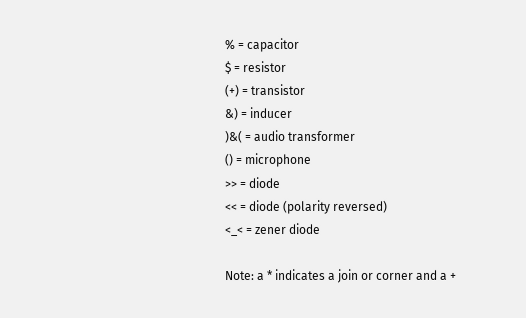% = capacitor
$ = resistor
(+) = transistor
&) = inducer
)&( = audio transformer
() = microphone
>> = diode
<< = diode (polarity reversed)
<_< = zener diode

Note: a * indicates a join or corner and a +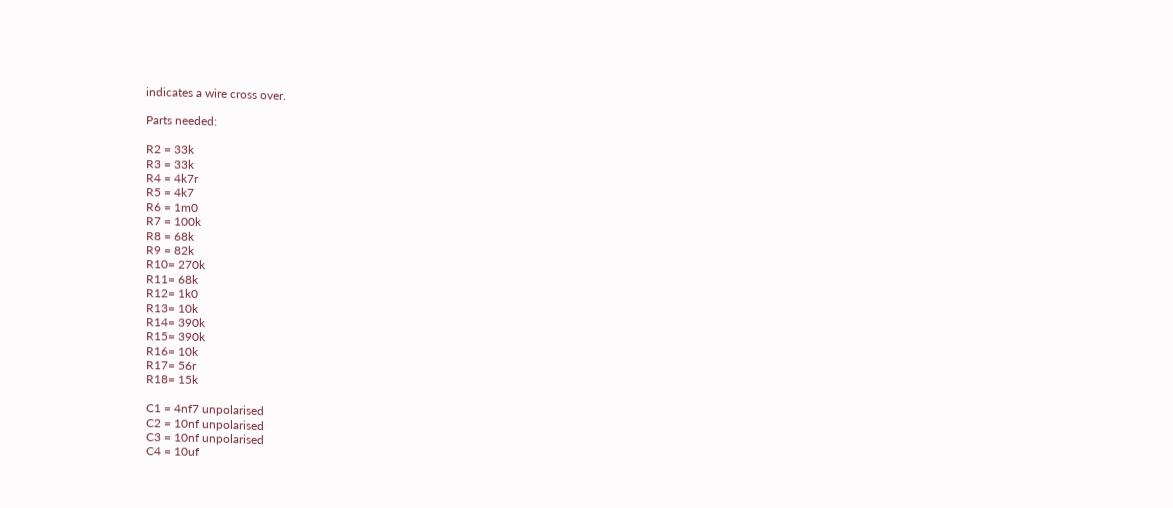indicates a wire cross over.

Parts needed:

R2 = 33k
R3 = 33k
R4 = 4k7r
R5 = 4k7
R6 = 1m0
R7 = 100k
R8 = 68k
R9 = 82k
R10= 270k
R11= 68k
R12= 1k0
R13= 10k
R14= 390k
R15= 390k
R16= 10k
R17= 56r
R18= 15k

C1 = 4nf7 unpolarised
C2 = 10nf unpolarised
C3 = 10nf unpolarised
C4 = 10uf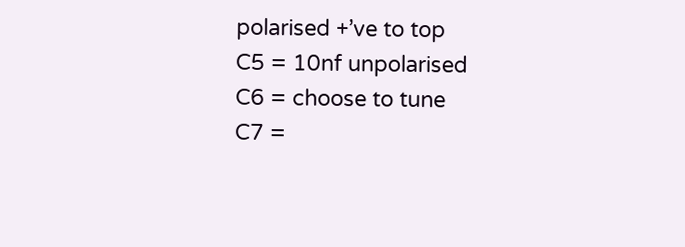polarised +’ve to top
C5 = 10nf unpolarised
C6 = choose to tune
C7 =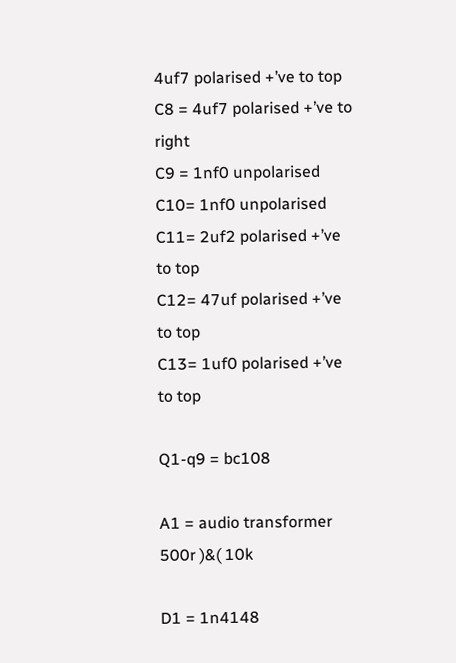4uf7 polarised +’ve to top
C8 = 4uf7 polarised +’ve to right
C9 = 1nf0 unpolarised
C10= 1nf0 unpolarised
C11= 2uf2 polarised +’ve to top
C12= 47uf polarised +’ve to top
C13= 1uf0 polarised +’ve to top

Q1-q9 = bc108

A1 = audio transformer 500r )&( 10k

D1 = 1n4148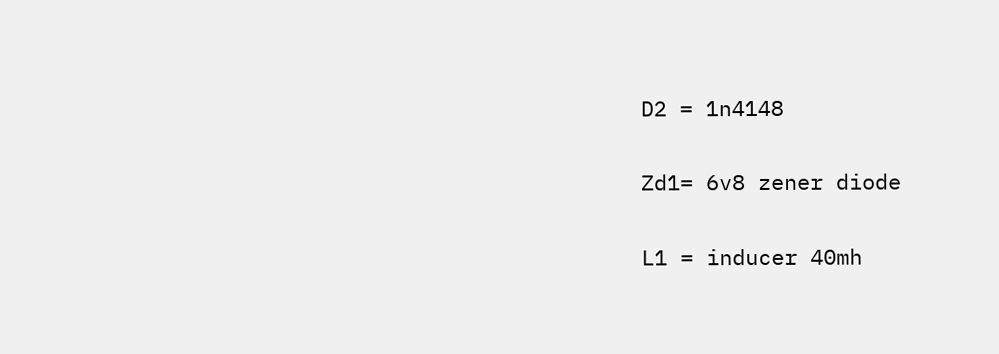D2 = 1n4148

Zd1= 6v8 zener diode

L1 = inducer 40mh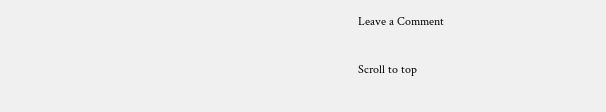Leave a Comment

Scroll to top